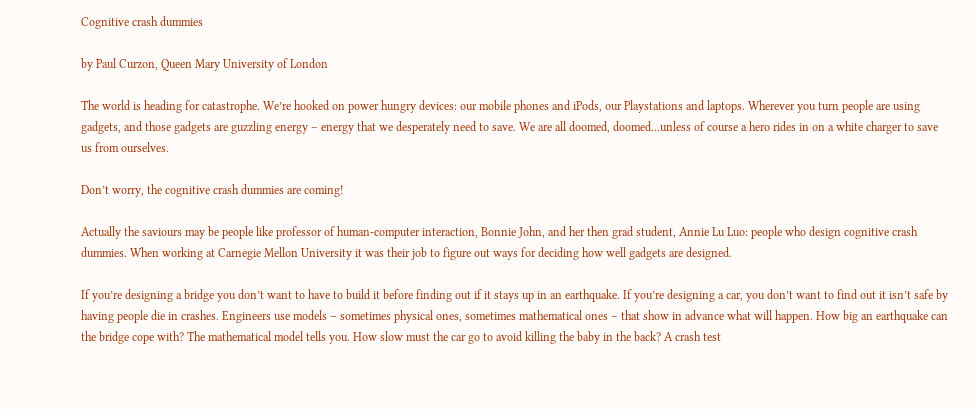Cognitive crash dummies

by Paul Curzon, Queen Mary University of London

The world is heading for catastrophe. We’re hooked on power hungry devices: our mobile phones and iPods, our Playstations and laptops. Wherever you turn people are using gadgets, and those gadgets are guzzling energy – energy that we desperately need to save. We are all doomed, doomed…unless of course a hero rides in on a white charger to save us from ourselves.

Don’t worry, the cognitive crash dummies are coming!

Actually the saviours may be people like professor of human-computer interaction, Bonnie John, and her then grad student, Annie Lu Luo: people who design cognitive crash dummies. When working at Carnegie Mellon University it was their job to figure out ways for deciding how well gadgets are designed.

If you’re designing a bridge you don’t want to have to build it before finding out if it stays up in an earthquake. If you’re designing a car, you don’t want to find out it isn’t safe by having people die in crashes. Engineers use models – sometimes physical ones, sometimes mathematical ones – that show in advance what will happen. How big an earthquake can the bridge cope with? The mathematical model tells you. How slow must the car go to avoid killing the baby in the back? A crash test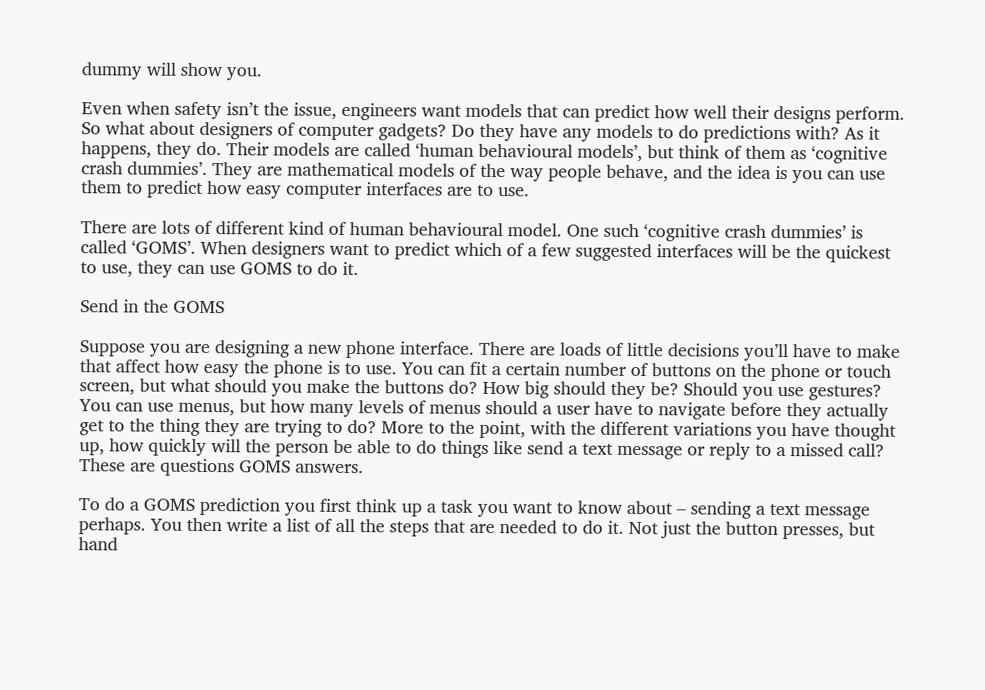dummy will show you.

Even when safety isn’t the issue, engineers want models that can predict how well their designs perform. So what about designers of computer gadgets? Do they have any models to do predictions with? As it happens, they do. Their models are called ‘human behavioural models’, but think of them as ‘cognitive crash dummies’. They are mathematical models of the way people behave, and the idea is you can use them to predict how easy computer interfaces are to use.

There are lots of different kind of human behavioural model. One such ‘cognitive crash dummies’ is called ‘GOMS’. When designers want to predict which of a few suggested interfaces will be the quickest to use, they can use GOMS to do it.

Send in the GOMS

Suppose you are designing a new phone interface. There are loads of little decisions you’ll have to make that affect how easy the phone is to use. You can fit a certain number of buttons on the phone or touch screen, but what should you make the buttons do? How big should they be? Should you use gestures? You can use menus, but how many levels of menus should a user have to navigate before they actually get to the thing they are trying to do? More to the point, with the different variations you have thought up, how quickly will the person be able to do things like send a text message or reply to a missed call? These are questions GOMS answers.

To do a GOMS prediction you first think up a task you want to know about – sending a text message perhaps. You then write a list of all the steps that are needed to do it. Not just the button presses, but hand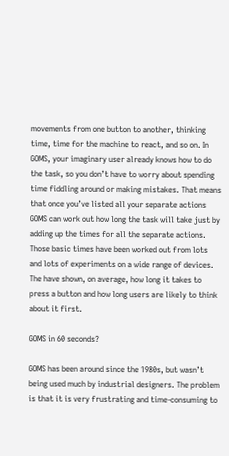movements from one button to another, thinking time, time for the machine to react, and so on. In GOMS, your imaginary user already knows how to do the task, so you don’t have to worry about spending time fiddling around or making mistakes. That means that once you’ve listed all your separate actions GOMS can work out how long the task will take just by adding up the times for all the separate actions. Those basic times have been worked out from lots and lots of experiments on a wide range of devices. The have shown, on average, how long it takes to press a button and how long users are likely to think about it first.

GOMS in 60 seconds?

GOMS has been around since the 1980s, but wasn’t being used much by industrial designers. The problem is that it is very frustrating and time-consuming to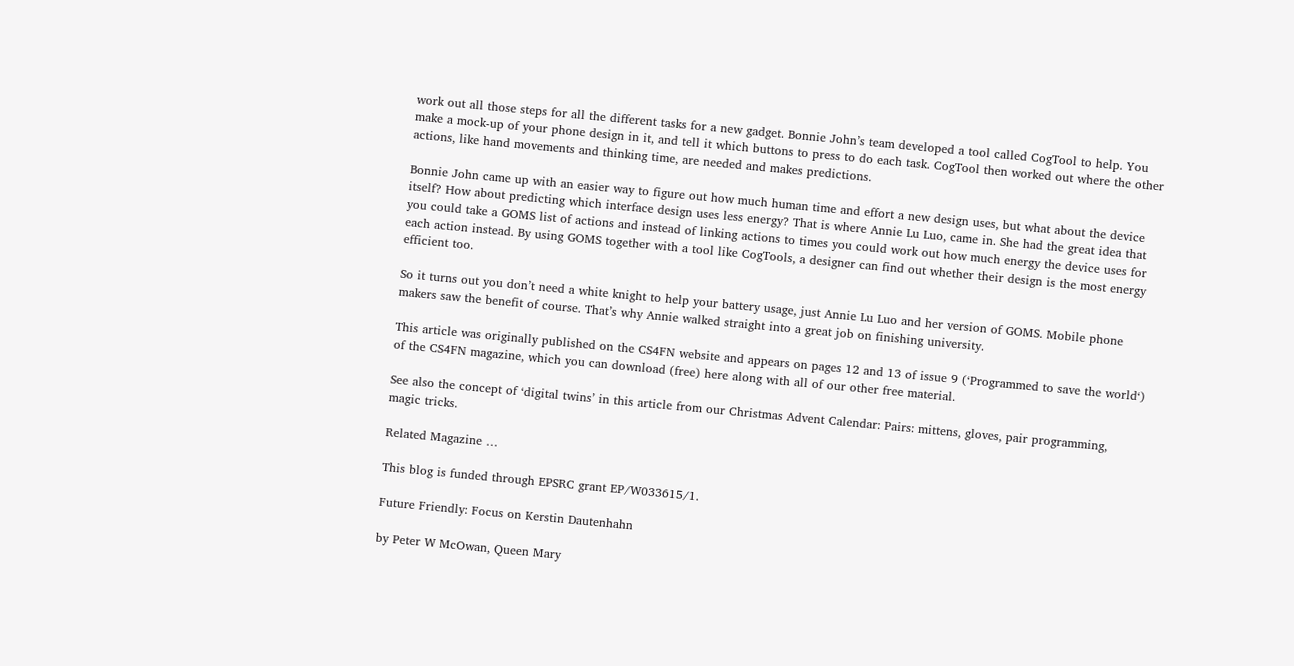work out all those steps for all the different tasks for a new gadget. Bonnie John’s team developed a tool called CogTool to help. You make a mock-up of your phone design in it, and tell it which buttons to press to do each task. CogTool then worked out where the other actions, like hand movements and thinking time, are needed and makes predictions.

Bonnie John came up with an easier way to figure out how much human time and effort a new design uses, but what about the device itself? How about predicting which interface design uses less energy? That is where Annie Lu Luo, came in. She had the great idea that you could take a GOMS list of actions and instead of linking actions to times you could work out how much energy the device uses for each action instead. By using GOMS together with a tool like CogTools, a designer can find out whether their design is the most energy efficient too.

So it turns out you don’t need a white knight to help your battery usage, just Annie Lu Luo and her version of GOMS. Mobile phone makers saw the benefit of course. That’s why Annie walked straight into a great job on finishing university.

This article was originally published on the CS4FN website and appears on pages 12 and 13 of issue 9 (‘Programmed to save the world‘) of the CS4FN magazine, which you can download (free) here along with all of our other free material.

See also the concept of ‘digital twins’ in this article from our Christmas Advent Calendar: Pairs: mittens, gloves, pair programming, magic tricks.

Related Magazine …

This blog is funded through EPSRC grant EP/W033615/1.

Future Friendly: Focus on Kerstin Dautenhahn

by Peter W McOwan, Queen Mary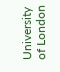University of London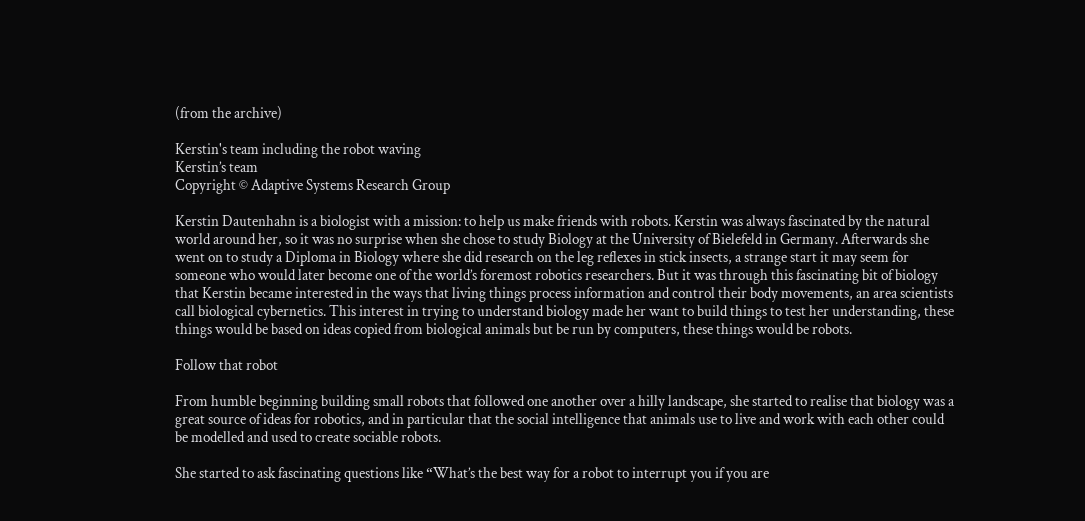(from the archive)

Kerstin's team including the robot waving
Kerstin’s team
Copyright © Adaptive Systems Research Group

Kerstin Dautenhahn is a biologist with a mission: to help us make friends with robots. Kerstin was always fascinated by the natural world around her, so it was no surprise when she chose to study Biology at the University of Bielefeld in Germany. Afterwards she went on to study a Diploma in Biology where she did research on the leg reflexes in stick insects, a strange start it may seem for someone who would later become one of the world’s foremost robotics researchers. But it was through this fascinating bit of biology that Kerstin became interested in the ways that living things process information and control their body movements, an area scientists call biological cybernetics. This interest in trying to understand biology made her want to build things to test her understanding, these things would be based on ideas copied from biological animals but be run by computers, these things would be robots.

Follow that robot

From humble beginning building small robots that followed one another over a hilly landscape, she started to realise that biology was a great source of ideas for robotics, and in particular that the social intelligence that animals use to live and work with each other could be modelled and used to create sociable robots.

She started to ask fascinating questions like “What’s the best way for a robot to interrupt you if you are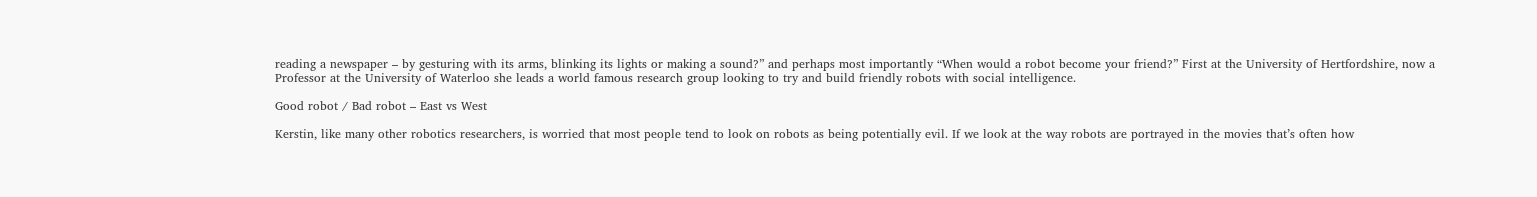reading a newspaper – by gesturing with its arms, blinking its lights or making a sound?” and perhaps most importantly “When would a robot become your friend?” First at the University of Hertfordshire, now a Professor at the University of Waterloo she leads a world famous research group looking to try and build friendly robots with social intelligence.

Good robot / Bad robot – East vs West

Kerstin, like many other robotics researchers, is worried that most people tend to look on robots as being potentially evil. If we look at the way robots are portrayed in the movies that’s often how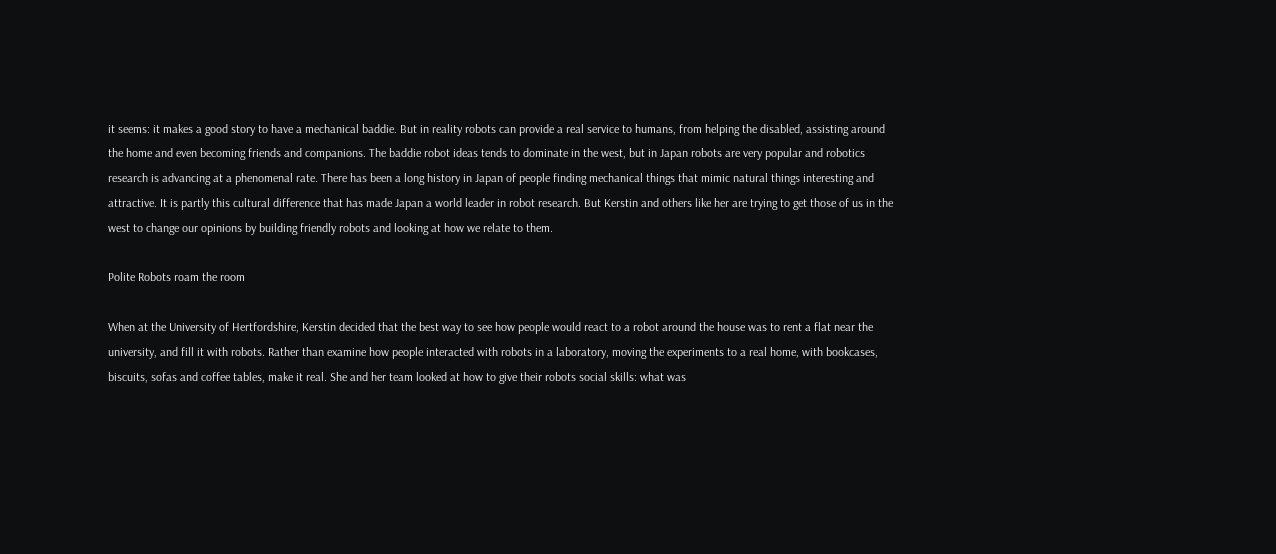it seems: it makes a good story to have a mechanical baddie. But in reality robots can provide a real service to humans, from helping the disabled, assisting around the home and even becoming friends and companions. The baddie robot ideas tends to dominate in the west, but in Japan robots are very popular and robotics research is advancing at a phenomenal rate. There has been a long history in Japan of people finding mechanical things that mimic natural things interesting and attractive. It is partly this cultural difference that has made Japan a world leader in robot research. But Kerstin and others like her are trying to get those of us in the west to change our opinions by building friendly robots and looking at how we relate to them.

Polite Robots roam the room

When at the University of Hertfordshire, Kerstin decided that the best way to see how people would react to a robot around the house was to rent a flat near the university, and fill it with robots. Rather than examine how people interacted with robots in a laboratory, moving the experiments to a real home, with bookcases, biscuits, sofas and coffee tables, make it real. She and her team looked at how to give their robots social skills: what was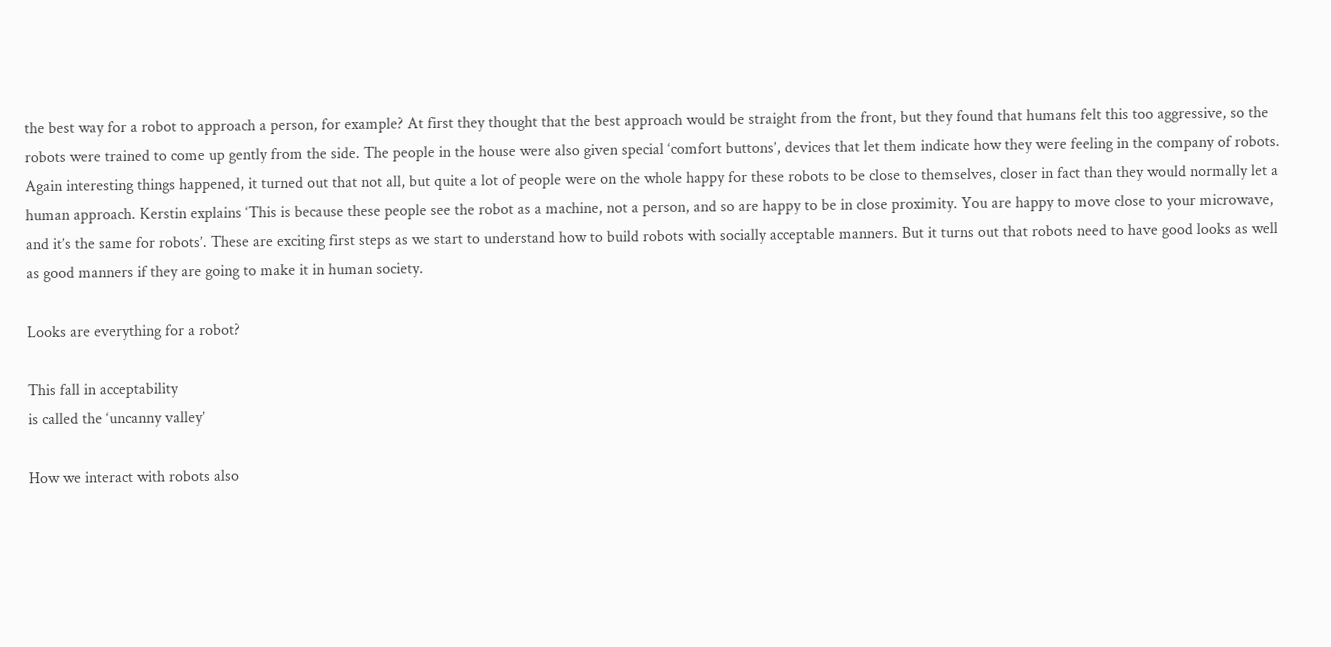the best way for a robot to approach a person, for example? At first they thought that the best approach would be straight from the front, but they found that humans felt this too aggressive, so the robots were trained to come up gently from the side. The people in the house were also given special ‘comfort buttons’, devices that let them indicate how they were feeling in the company of robots. Again interesting things happened, it turned out that not all, but quite a lot of people were on the whole happy for these robots to be close to themselves, closer in fact than they would normally let a human approach. Kerstin explains ‘This is because these people see the robot as a machine, not a person, and so are happy to be in close proximity. You are happy to move close to your microwave, and it’s the same for robots’. These are exciting first steps as we start to understand how to build robots with socially acceptable manners. But it turns out that robots need to have good looks as well as good manners if they are going to make it in human society.

Looks are everything for a robot?

This fall in acceptability
is called the ‘uncanny valley’

How we interact with robots also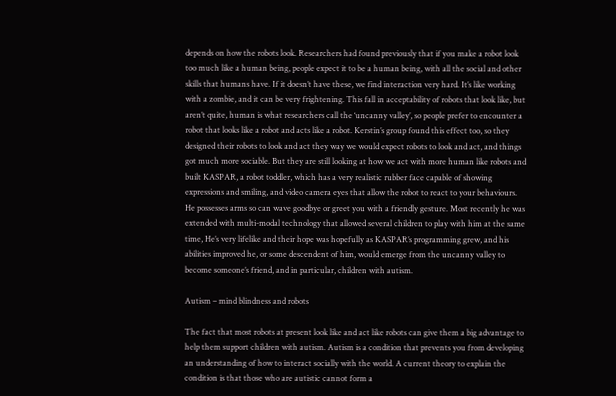depends on how the robots look. Researchers had found previously that if you make a robot look too much like a human being, people expect it to be a human being, with all the social and other skills that humans have. If it doesn’t have these, we find interaction very hard. It’s like working with a zombie, and it can be very frightening. This fall in acceptability of robots that look like, but aren’t quite, human is what researchers call the ‘uncanny valley’, so people prefer to encounter a robot that looks like a robot and acts like a robot. Kerstin’s group found this effect too, so they designed their robots to look and act they way we would expect robots to look and act, and things got much more sociable. But they are still looking at how we act with more human like robots and built KASPAR, a robot toddler, which has a very realistic rubber face capable of showing expressions and smiling, and video camera eyes that allow the robot to react to your behaviours. He possesses arms so can wave goodbye or greet you with a friendly gesture. Most recently he was extended with multi-modal technology that allowed several children to play with him at the same time, He’s very lifelike and their hope was hopefully as KASPAR’s programming grew, and his abilities improved he, or some descendent of him, would emerge from the uncanny valley to become someone’s friend, and in particular, children with autism.

Autism – mind blindness and robots

The fact that most robots at present look like and act like robots can give them a big advantage to help them support children with autism. Autism is a condition that prevents you from developing an understanding of how to interact socially with the world. A current theory to explain the condition is that those who are autistic cannot form a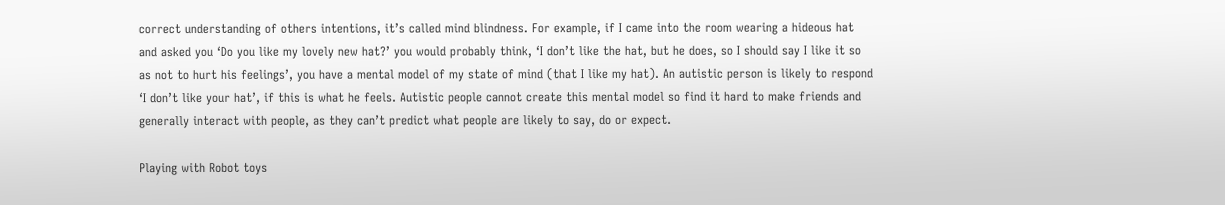correct understanding of others intentions, it’s called mind blindness. For example, if I came into the room wearing a hideous hat and asked you ‘Do you like my lovely new hat?’ you would probably think, ‘I don’t like the hat, but he does, so I should say I like it so as not to hurt his feelings’, you have a mental model of my state of mind (that I like my hat). An autistic person is likely to respond ‘I don’t like your hat’, if this is what he feels. Autistic people cannot create this mental model so find it hard to make friends and generally interact with people, as they can’t predict what people are likely to say, do or expect.

Playing with Robot toys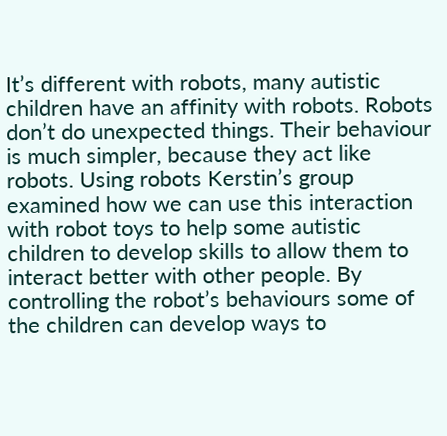It’s different with robots, many autistic children have an affinity with robots. Robots don’t do unexpected things. Their behaviour is much simpler, because they act like robots. Using robots Kerstin’s group examined how we can use this interaction with robot toys to help some autistic children to develop skills to allow them to interact better with other people. By controlling the robot’s behaviours some of the children can develop ways to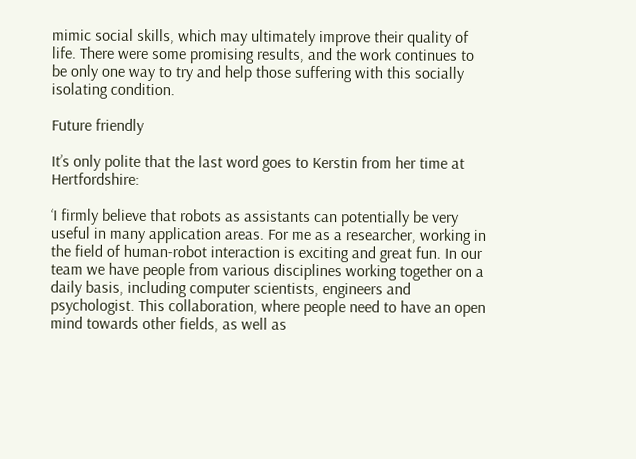mimic social skills, which may ultimately improve their quality of life. There were some promising results, and the work continues to be only one way to try and help those suffering with this socially isolating condition.

Future friendly

It’s only polite that the last word goes to Kerstin from her time at Hertfordshire:

‘I firmly believe that robots as assistants can potentially be very useful in many application areas. For me as a researcher, working in the field of human-robot interaction is exciting and great fun. In our team we have people from various disciplines working together on a daily basis, including computer scientists, engineers and psychologist. This collaboration, where people need to have an open mind towards other fields, as well as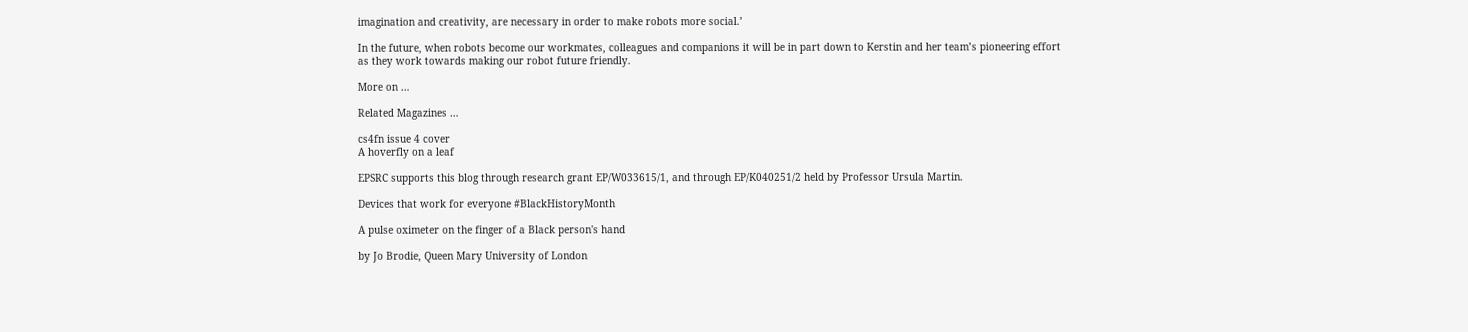imagination and creativity, are necessary in order to make robots more social.’

In the future, when robots become our workmates, colleagues and companions it will be in part down to Kerstin and her team’s pioneering effort as they work towards making our robot future friendly.

More on …

Related Magazines …

cs4fn issue 4 cover
A hoverfly on a leaf

EPSRC supports this blog through research grant EP/W033615/1, and through EP/K040251/2 held by Professor Ursula Martin.

Devices that work for everyone #BlackHistoryMonth

A pulse oximeter on the finger of a Black person's hand

by Jo Brodie, Queen Mary University of London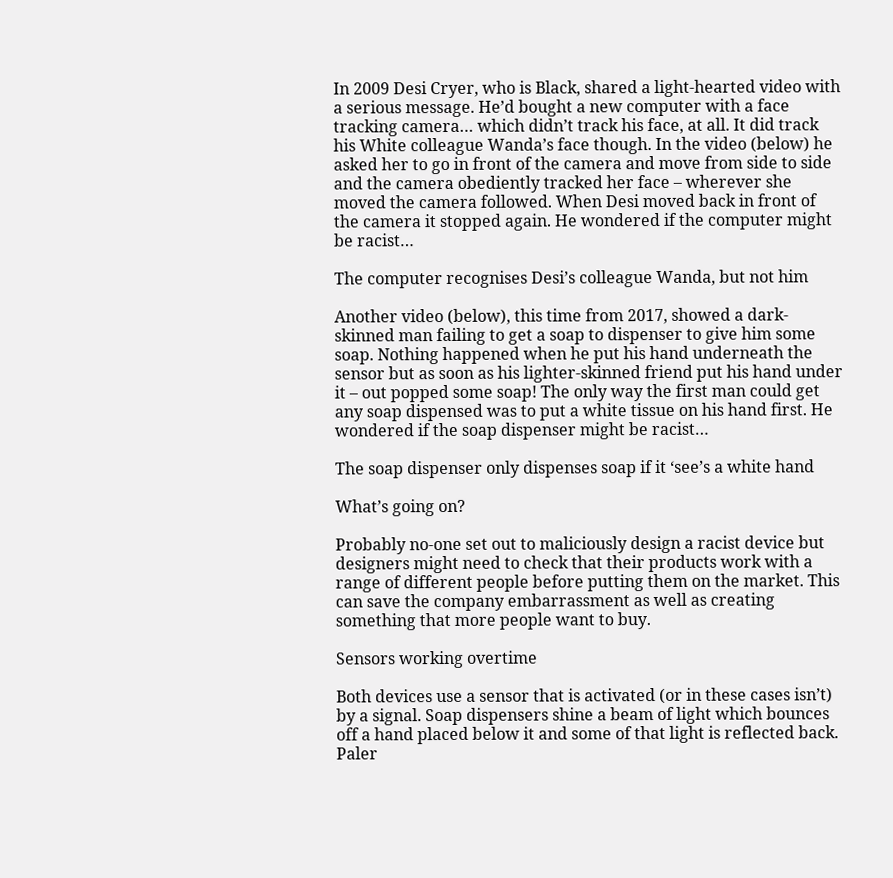In 2009 Desi Cryer, who is Black, shared a light-hearted video with a serious message. He’d bought a new computer with a face tracking camera… which didn’t track his face, at all. It did track his White colleague Wanda’s face though. In the video (below) he asked her to go in front of the camera and move from side to side and the camera obediently tracked her face – wherever she moved the camera followed. When Desi moved back in front of the camera it stopped again. He wondered if the computer might be racist…

The computer recognises Desi’s colleague Wanda, but not him

Another video (below), this time from 2017, showed a dark-skinned man failing to get a soap to dispenser to give him some soap. Nothing happened when he put his hand underneath the sensor but as soon as his lighter-skinned friend put his hand under it – out popped some soap! The only way the first man could get any soap dispensed was to put a white tissue on his hand first. He wondered if the soap dispenser might be racist…

The soap dispenser only dispenses soap if it ‘see’s a white hand

What’s going on?

Probably no-one set out to maliciously design a racist device but designers might need to check that their products work with a range of different people before putting them on the market. This can save the company embarrassment as well as creating something that more people want to buy.

Sensors working overtime

Both devices use a sensor that is activated (or in these cases isn’t) by a signal. Soap dispensers shine a beam of light which bounces off a hand placed below it and some of that light is reflected back. Paler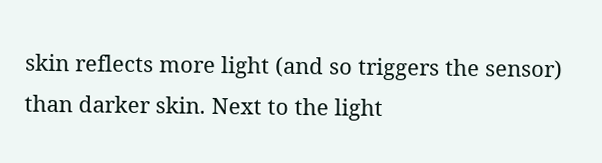skin reflects more light (and so triggers the sensor) than darker skin. Next to the light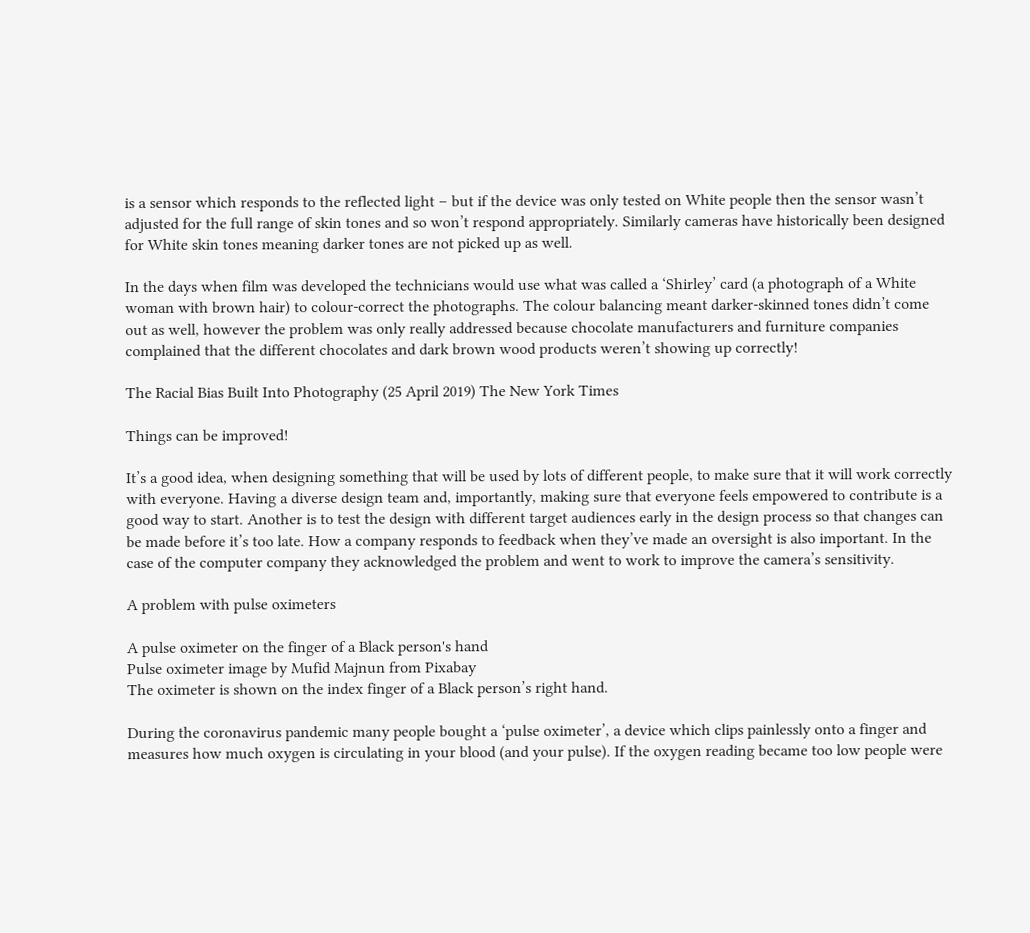is a sensor which responds to the reflected light – but if the device was only tested on White people then the sensor wasn’t adjusted for the full range of skin tones and so won’t respond appropriately. Similarly cameras have historically been designed for White skin tones meaning darker tones are not picked up as well.

In the days when film was developed the technicians would use what was called a ‘Shirley’ card (a photograph of a White woman with brown hair) to colour-correct the photographs. The colour balancing meant darker-skinned tones didn’t come out as well, however the problem was only really addressed because chocolate manufacturers and furniture companies complained that the different chocolates and dark brown wood products weren’t showing up correctly!

The Racial Bias Built Into Photography (25 April 2019) The New York Times

Things can be improved!

It’s a good idea, when designing something that will be used by lots of different people, to make sure that it will work correctly with everyone. Having a diverse design team and, importantly, making sure that everyone feels empowered to contribute is a good way to start. Another is to test the design with different target audiences early in the design process so that changes can be made before it’s too late. How a company responds to feedback when they’ve made an oversight is also important. In the case of the computer company they acknowledged the problem and went to work to improve the camera’s sensitivity.

A problem with pulse oximeters

A pulse oximeter on the finger of a Black person's hand
Pulse oximeter image by Mufid Majnun from Pixabay
The oximeter is shown on the index finger of a Black person’s right hand.

During the coronavirus pandemic many people bought a ‘pulse oximeter’, a device which clips painlessly onto a finger and measures how much oxygen is circulating in your blood (and your pulse). If the oxygen reading became too low people were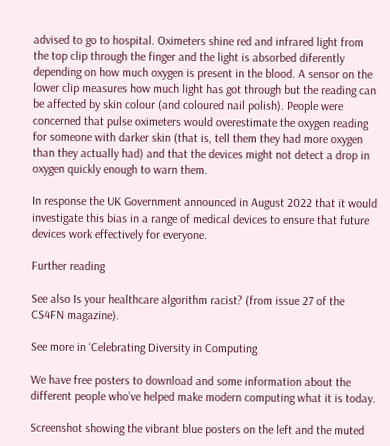advised to go to hospital. Oximeters shine red and infrared light from the top clip through the finger and the light is absorbed diferently depending on how much oxygen is present in the blood. A sensor on the lower clip measures how much light has got through but the reading can be affected by skin colour (and coloured nail polish). People were concerned that pulse oximeters would overestimate the oxygen reading for someone with darker skin (that is, tell them they had more oxygen than they actually had) and that the devices might not detect a drop in oxygen quickly enough to warn them.

In response the UK Government announced in August 2022 that it would investigate this bias in a range of medical devices to ensure that future devices work effectively for everyone.

Further reading

See also Is your healthcare algorithm racist? (from issue 27 of the CS4FN magazine).

See more in ‘Celebrating Diversity in Computing

We have free posters to download and some information about the different people who’ve helped make modern computing what it is today.

Screenshot showing the vibrant blue posters on the left and the muted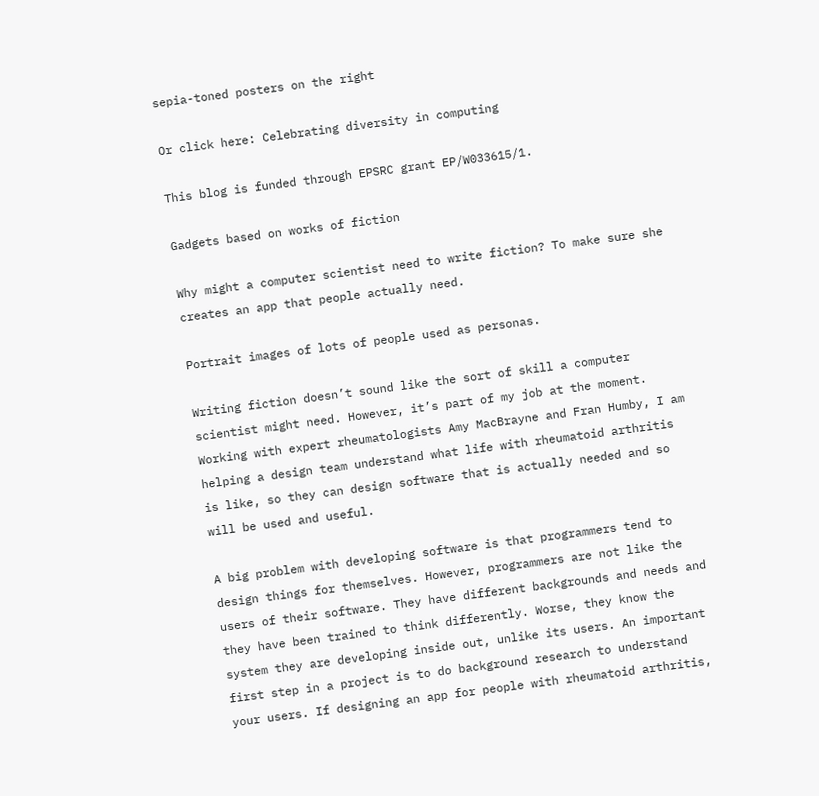sepia-toned posters on the right

Or click here: Celebrating diversity in computing

This blog is funded through EPSRC grant EP/W033615/1.

Gadgets based on works of fiction

Why might a computer scientist need to write fiction? To make sure she creates an app that people actually need.

Portrait images of lots of people used as personas.

Writing fiction doesn’t sound like the sort of skill a computer scientist might need. However, it’s part of my job at the moment. Working with expert rheumatologists Amy MacBrayne and Fran Humby, I am helping a design team understand what life with rheumatoid arthritis is like, so they can design software that is actually needed and so will be used and useful.

A big problem with developing software is that programmers tend to design things for themselves. However, programmers are not like the users of their software. They have different backgrounds and needs and they have been trained to think differently. Worse, they know the system they are developing inside out, unlike its users. An important first step in a project is to do background research to understand your users. If designing an app for people with rheumatoid arthritis,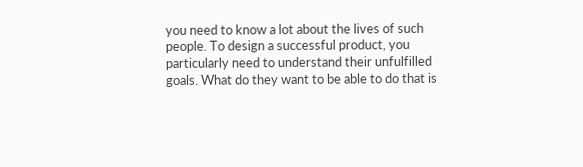you need to know a lot about the lives of such people. To design a successful product, you particularly need to understand their unfulfilled goals. What do they want to be able to do that is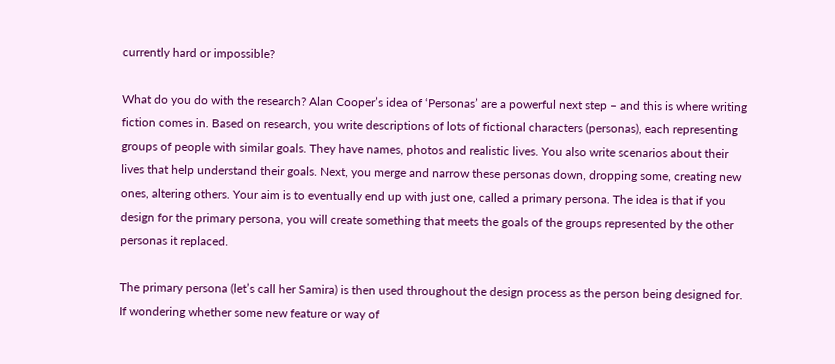currently hard or impossible?

What do you do with the research? Alan Cooper’s idea of ‘Personas’ are a powerful next step – and this is where writing fiction comes in. Based on research, you write descriptions of lots of fictional characters (personas), each representing groups of people with similar goals. They have names, photos and realistic lives. You also write scenarios about their lives that help understand their goals. Next, you merge and narrow these personas down, dropping some, creating new ones, altering others. Your aim is to eventually end up with just one, called a primary persona. The idea is that if you design for the primary persona, you will create something that meets the goals of the groups represented by the other personas it replaced.

The primary persona (let’s call her Samira) is then used throughout the design process as the person being designed for. If wondering whether some new feature or way of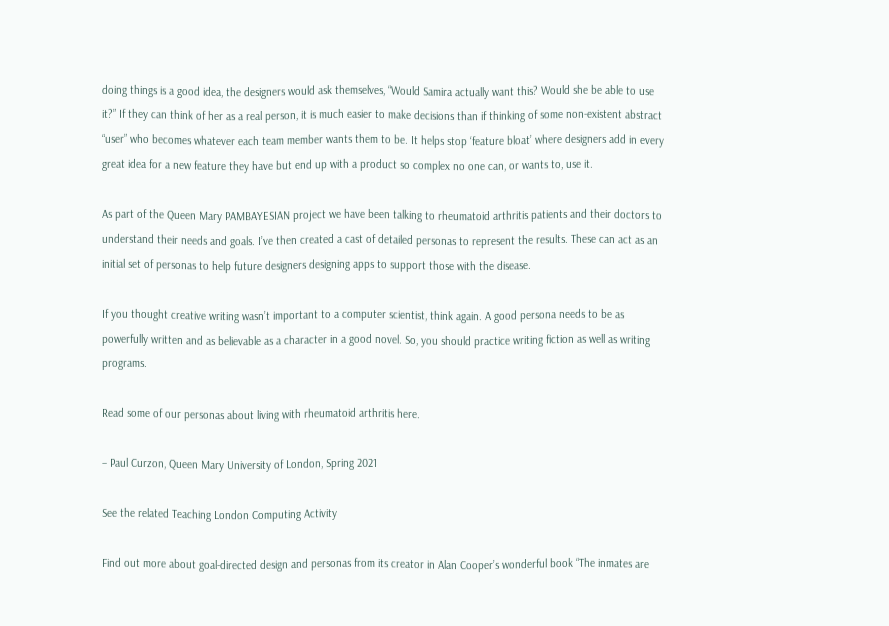doing things is a good idea, the designers would ask themselves, “Would Samira actually want this? Would she be able to use it?” If they can think of her as a real person, it is much easier to make decisions than if thinking of some non-existent abstract “user” who becomes whatever each team member wants them to be. It helps stop ‘feature bloat’ where designers add in every great idea for a new feature they have but end up with a product so complex no one can, or wants to, use it.

As part of the Queen Mary PAMBAYESIAN project we have been talking to rheumatoid arthritis patients and their doctors to understand their needs and goals. I’ve then created a cast of detailed personas to represent the results. These can act as an initial set of personas to help future designers designing apps to support those with the disease.

If you thought creative writing wasn’t important to a computer scientist, think again. A good persona needs to be as powerfully written and as believable as a character in a good novel. So, you should practice writing fiction as well as writing programs.

Read some of our personas about living with rheumatoid arthritis here.

– Paul Curzon, Queen Mary University of London, Spring 2021

See the related Teaching London Computing Activity

Find out more about goal-directed design and personas from its creator in Alan Cooper’s wonderful book “The inmates are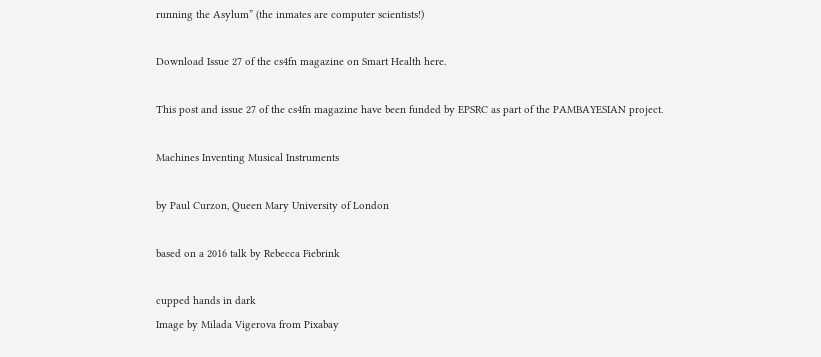running the Asylum” (the inmates are computer scientists!)

Download Issue 27 of the cs4fn magazine on Smart Health here.

This post and issue 27 of the cs4fn magazine have been funded by EPSRC as part of the PAMBAYESIAN project.

Machines Inventing Musical Instruments

by Paul Curzon, Queen Mary University of London

based on a 2016 talk by Rebecca Fiebrink

cupped hands in dark
Image by Milada Vigerova from Pixabay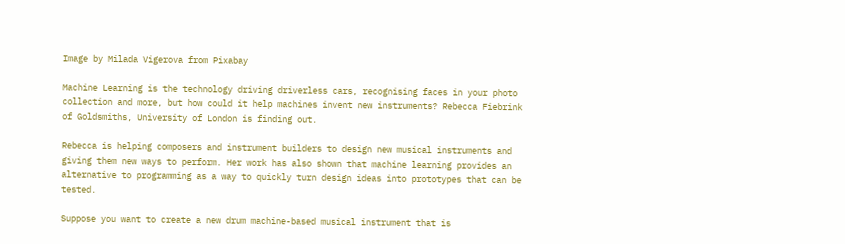Image by Milada Vigerova from Pixabay

Machine Learning is the technology driving driverless cars, recognising faces in your photo collection and more, but how could it help machines invent new instruments? Rebecca Fiebrink of Goldsmiths, University of London is finding out.

Rebecca is helping composers and instrument builders to design new musical instruments and giving them new ways to perform. Her work has also shown that machine learning provides an alternative to programming as a way to quickly turn design ideas into prototypes that can be tested.

Suppose you want to create a new drum machine-based musical instrument that is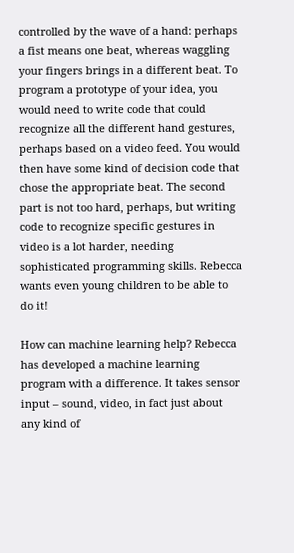controlled by the wave of a hand: perhaps a fist means one beat, whereas waggling your fingers brings in a different beat. To program a prototype of your idea, you would need to write code that could recognize all the different hand gestures, perhaps based on a video feed. You would then have some kind of decision code that chose the appropriate beat. The second part is not too hard, perhaps, but writing code to recognize specific gestures in video is a lot harder, needing sophisticated programming skills. Rebecca wants even young children to be able to do it!

How can machine learning help? Rebecca has developed a machine learning program with a difference. It takes sensor input – sound, video, in fact just about any kind of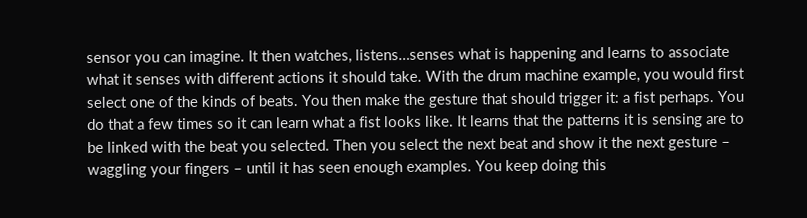sensor you can imagine. It then watches, listens…senses what is happening and learns to associate what it senses with different actions it should take. With the drum machine example, you would first select one of the kinds of beats. You then make the gesture that should trigger it: a fist perhaps. You do that a few times so it can learn what a fist looks like. It learns that the patterns it is sensing are to be linked with the beat you selected. Then you select the next beat and show it the next gesture – waggling your fingers – until it has seen enough examples. You keep doing this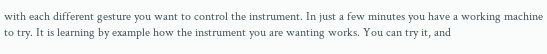with each different gesture you want to control the instrument. In just a few minutes you have a working machine to try. It is learning by example how the instrument you are wanting works. You can try it, and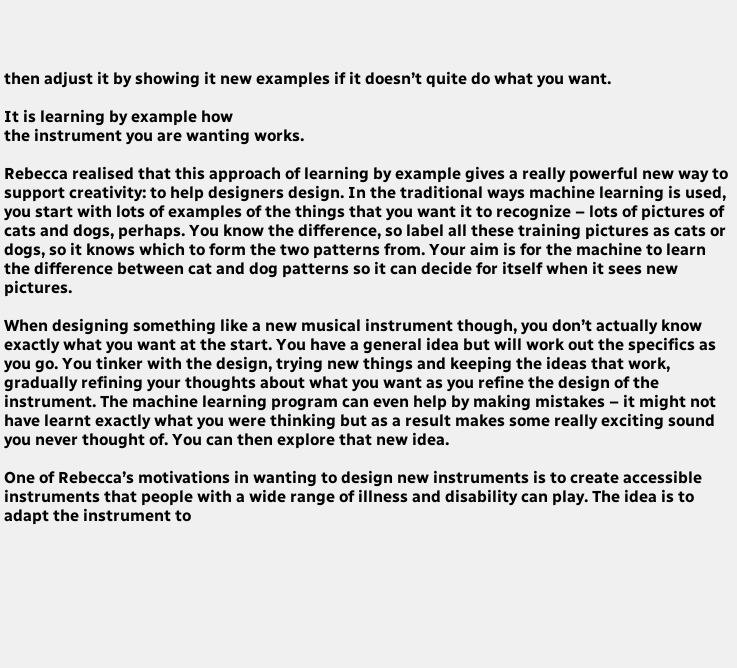then adjust it by showing it new examples if it doesn’t quite do what you want.

It is learning by example how
the instrument you are wanting works.

Rebecca realised that this approach of learning by example gives a really powerful new way to support creativity: to help designers design. In the traditional ways machine learning is used, you start with lots of examples of the things that you want it to recognize – lots of pictures of cats and dogs, perhaps. You know the difference, so label all these training pictures as cats or dogs, so it knows which to form the two patterns from. Your aim is for the machine to learn the difference between cat and dog patterns so it can decide for itself when it sees new pictures.

When designing something like a new musical instrument though, you don’t actually know exactly what you want at the start. You have a general idea but will work out the specifics as you go. You tinker with the design, trying new things and keeping the ideas that work, gradually refining your thoughts about what you want as you refine the design of the instrument. The machine learning program can even help by making mistakes – it might not have learnt exactly what you were thinking but as a result makes some really exciting sound you never thought of. You can then explore that new idea.

One of Rebecca’s motivations in wanting to design new instruments is to create accessible instruments that people with a wide range of illness and disability can play. The idea is to adapt the instrument to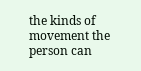the kinds of movement the person can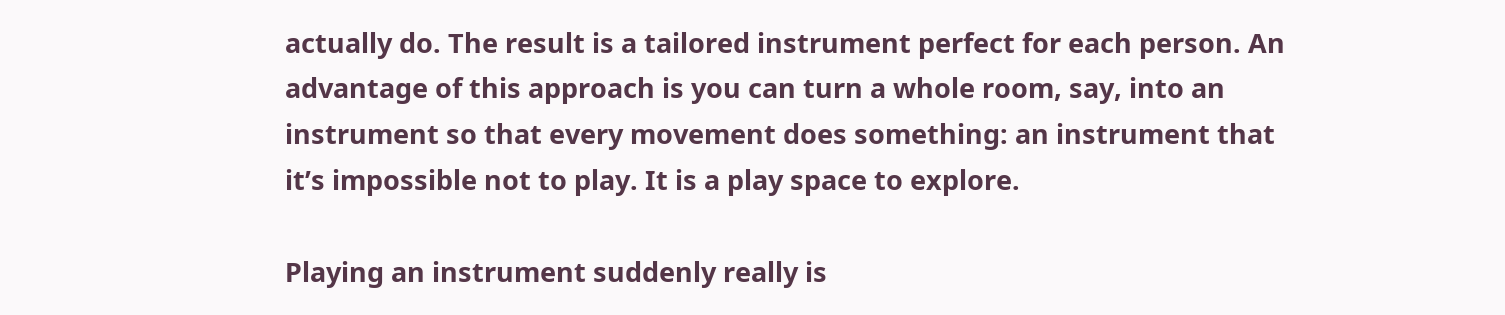actually do. The result is a tailored instrument perfect for each person. An advantage of this approach is you can turn a whole room, say, into an instrument so that every movement does something: an instrument that it’s impossible not to play. It is a play space to explore.

Playing an instrument suddenly really is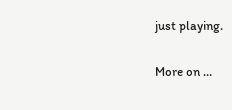just playing.

More on …